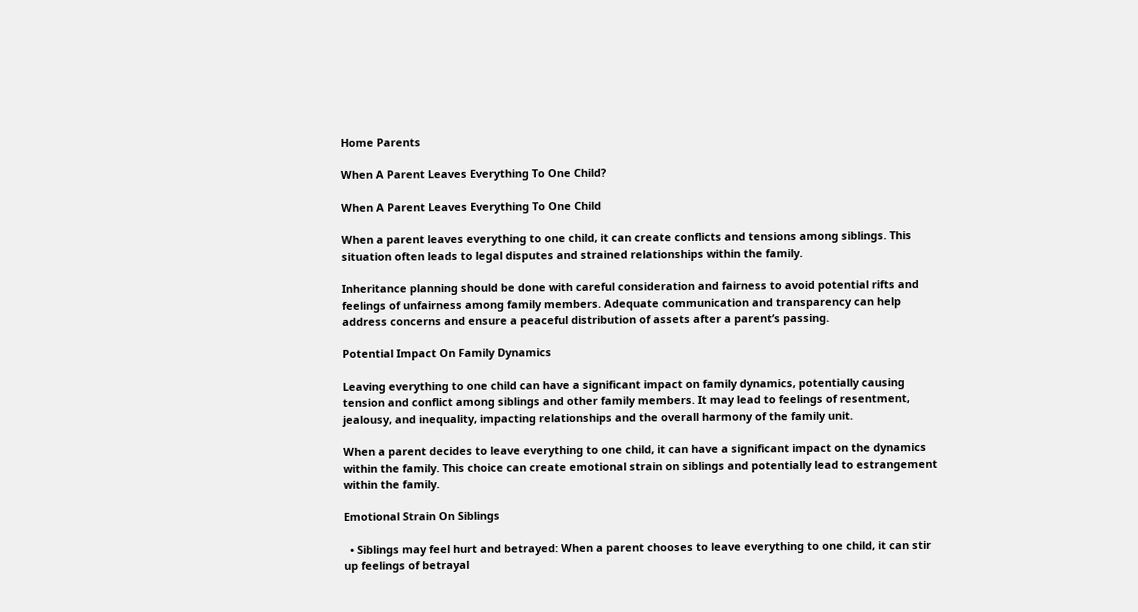Home Parents

When A Parent Leaves Everything To One Child?

When A Parent Leaves Everything To One Child

When a parent leaves everything to one child, it can create conflicts and tensions among siblings. This situation often leads to legal disputes and strained relationships within the family.

Inheritance planning should be done with careful consideration and fairness to avoid potential rifts and feelings of unfairness among family members. Adequate communication and transparency can help address concerns and ensure a peaceful distribution of assets after a parent’s passing.

Potential Impact On Family Dynamics

Leaving everything to one child can have a significant impact on family dynamics, potentially causing tension and conflict among siblings and other family members. It may lead to feelings of resentment, jealousy, and inequality, impacting relationships and the overall harmony of the family unit.

When a parent decides to leave everything to one child, it can have a significant impact on the dynamics within the family. This choice can create emotional strain on siblings and potentially lead to estrangement within the family.

Emotional Strain On Siblings

  • Siblings may feel hurt and betrayed: When a parent chooses to leave everything to one child, it can stir up feelings of betrayal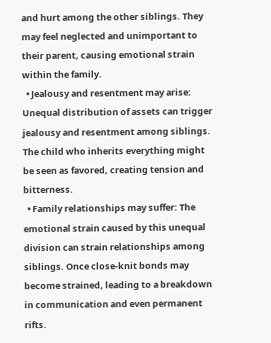and hurt among the other siblings. They may feel neglected and unimportant to their parent, causing emotional strain within the family.
  • Jealousy and resentment may arise: Unequal distribution of assets can trigger jealousy and resentment among siblings. The child who inherits everything might be seen as favored, creating tension and bitterness.
  • Family relationships may suffer: The emotional strain caused by this unequal division can strain relationships among siblings. Once close-knit bonds may become strained, leading to a breakdown in communication and even permanent rifts.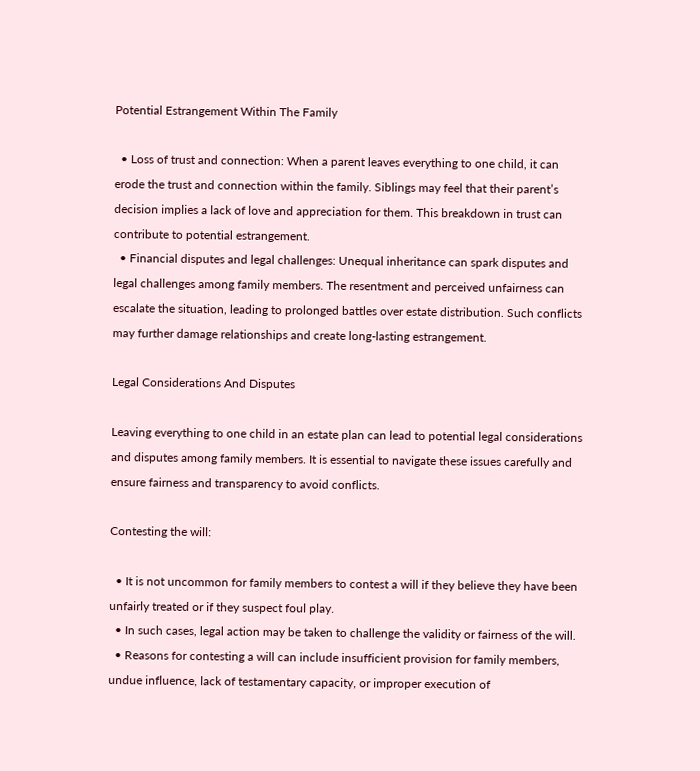Potential Estrangement Within The Family

  • Loss of trust and connection: When a parent leaves everything to one child, it can erode the trust and connection within the family. Siblings may feel that their parent’s decision implies a lack of love and appreciation for them. This breakdown in trust can contribute to potential estrangement.
  • Financial disputes and legal challenges: Unequal inheritance can spark disputes and legal challenges among family members. The resentment and perceived unfairness can escalate the situation, leading to prolonged battles over estate distribution. Such conflicts may further damage relationships and create long-lasting estrangement.

Legal Considerations And Disputes

Leaving everything to one child in an estate plan can lead to potential legal considerations and disputes among family members. It is essential to navigate these issues carefully and ensure fairness and transparency to avoid conflicts.

Contesting the will:

  • It is not uncommon for family members to contest a will if they believe they have been unfairly treated or if they suspect foul play.
  • In such cases, legal action may be taken to challenge the validity or fairness of the will.
  • Reasons for contesting a will can include insufficient provision for family members, undue influence, lack of testamentary capacity, or improper execution of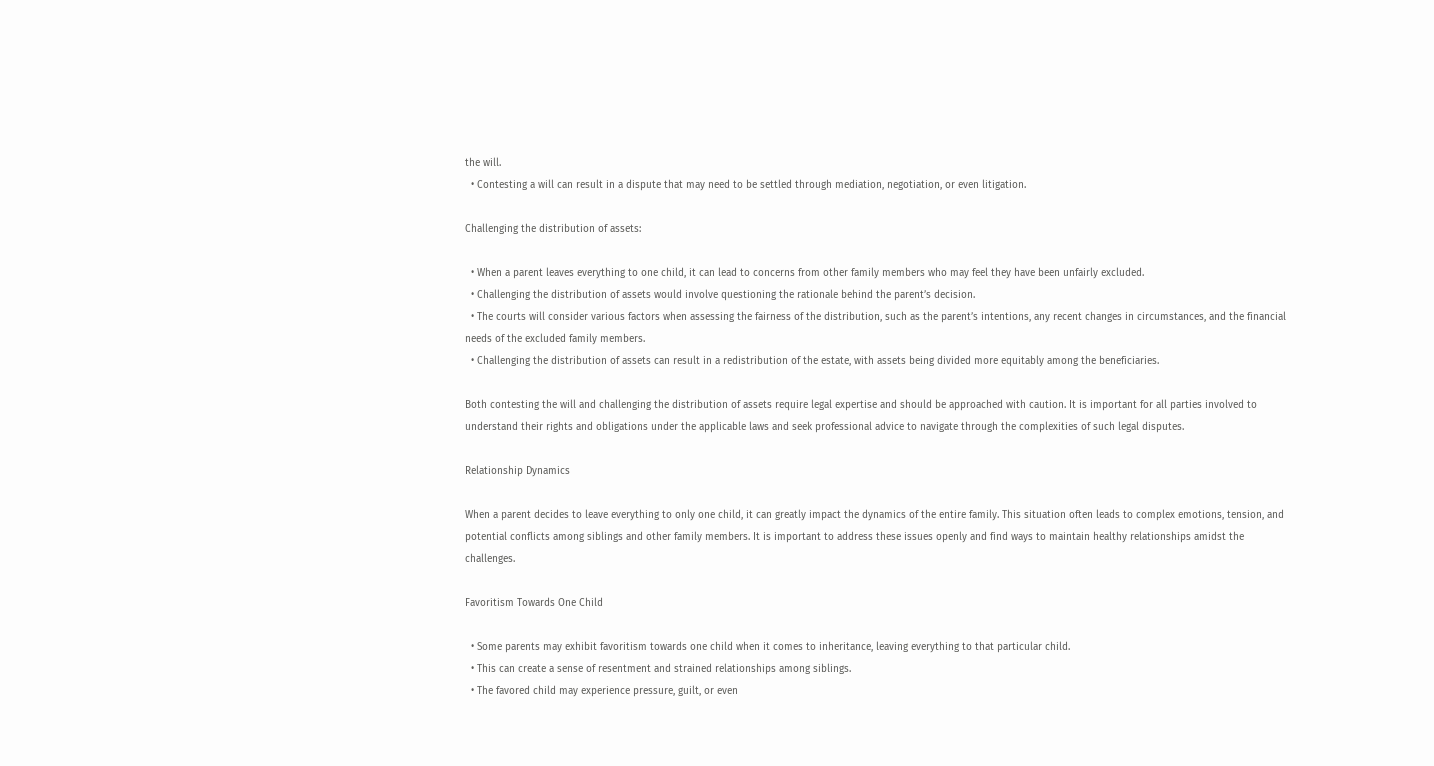the will.
  • Contesting a will can result in a dispute that may need to be settled through mediation, negotiation, or even litigation.

Challenging the distribution of assets:

  • When a parent leaves everything to one child, it can lead to concerns from other family members who may feel they have been unfairly excluded.
  • Challenging the distribution of assets would involve questioning the rationale behind the parent’s decision.
  • The courts will consider various factors when assessing the fairness of the distribution, such as the parent’s intentions, any recent changes in circumstances, and the financial needs of the excluded family members.
  • Challenging the distribution of assets can result in a redistribution of the estate, with assets being divided more equitably among the beneficiaries.

Both contesting the will and challenging the distribution of assets require legal expertise and should be approached with caution. It is important for all parties involved to understand their rights and obligations under the applicable laws and seek professional advice to navigate through the complexities of such legal disputes.

Relationship Dynamics

When a parent decides to leave everything to only one child, it can greatly impact the dynamics of the entire family. This situation often leads to complex emotions, tension, and potential conflicts among siblings and other family members. It is important to address these issues openly and find ways to maintain healthy relationships amidst the challenges.

Favoritism Towards One Child

  • Some parents may exhibit favoritism towards one child when it comes to inheritance, leaving everything to that particular child.
  • This can create a sense of resentment and strained relationships among siblings.
  • The favored child may experience pressure, guilt, or even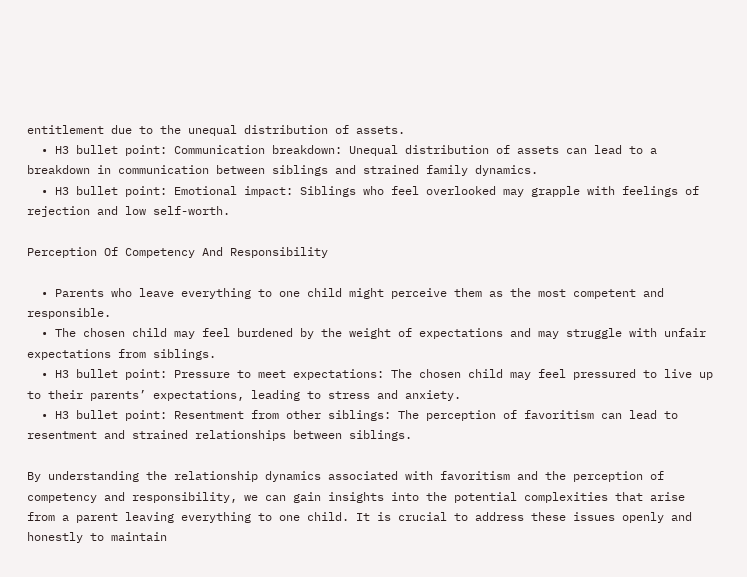entitlement due to the unequal distribution of assets.
  • H3 bullet point: Communication breakdown: Unequal distribution of assets can lead to a breakdown in communication between siblings and strained family dynamics.
  • H3 bullet point: Emotional impact: Siblings who feel overlooked may grapple with feelings of rejection and low self-worth.

Perception Of Competency And Responsibility

  • Parents who leave everything to one child might perceive them as the most competent and responsible.
  • The chosen child may feel burdened by the weight of expectations and may struggle with unfair expectations from siblings.
  • H3 bullet point: Pressure to meet expectations: The chosen child may feel pressured to live up to their parents’ expectations, leading to stress and anxiety.
  • H3 bullet point: Resentment from other siblings: The perception of favoritism can lead to resentment and strained relationships between siblings.

By understanding the relationship dynamics associated with favoritism and the perception of competency and responsibility, we can gain insights into the potential complexities that arise from a parent leaving everything to one child. It is crucial to address these issues openly and honestly to maintain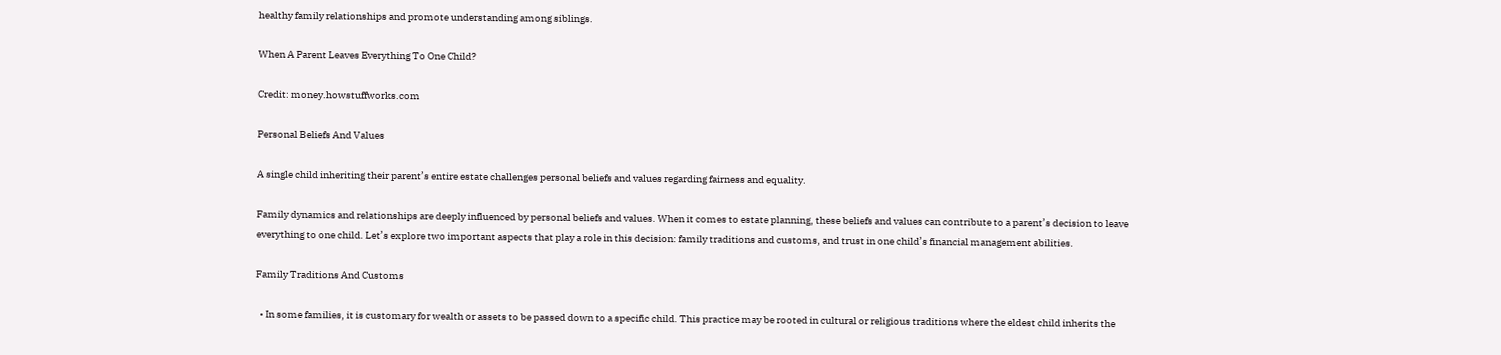healthy family relationships and promote understanding among siblings.

When A Parent Leaves Everything To One Child?

Credit: money.howstuffworks.com

Personal Beliefs And Values

A single child inheriting their parent’s entire estate challenges personal beliefs and values regarding fairness and equality.

Family dynamics and relationships are deeply influenced by personal beliefs and values. When it comes to estate planning, these beliefs and values can contribute to a parent’s decision to leave everything to one child. Let’s explore two important aspects that play a role in this decision: family traditions and customs, and trust in one child’s financial management abilities.

Family Traditions And Customs

  • In some families, it is customary for wealth or assets to be passed down to a specific child. This practice may be rooted in cultural or religious traditions where the eldest child inherits the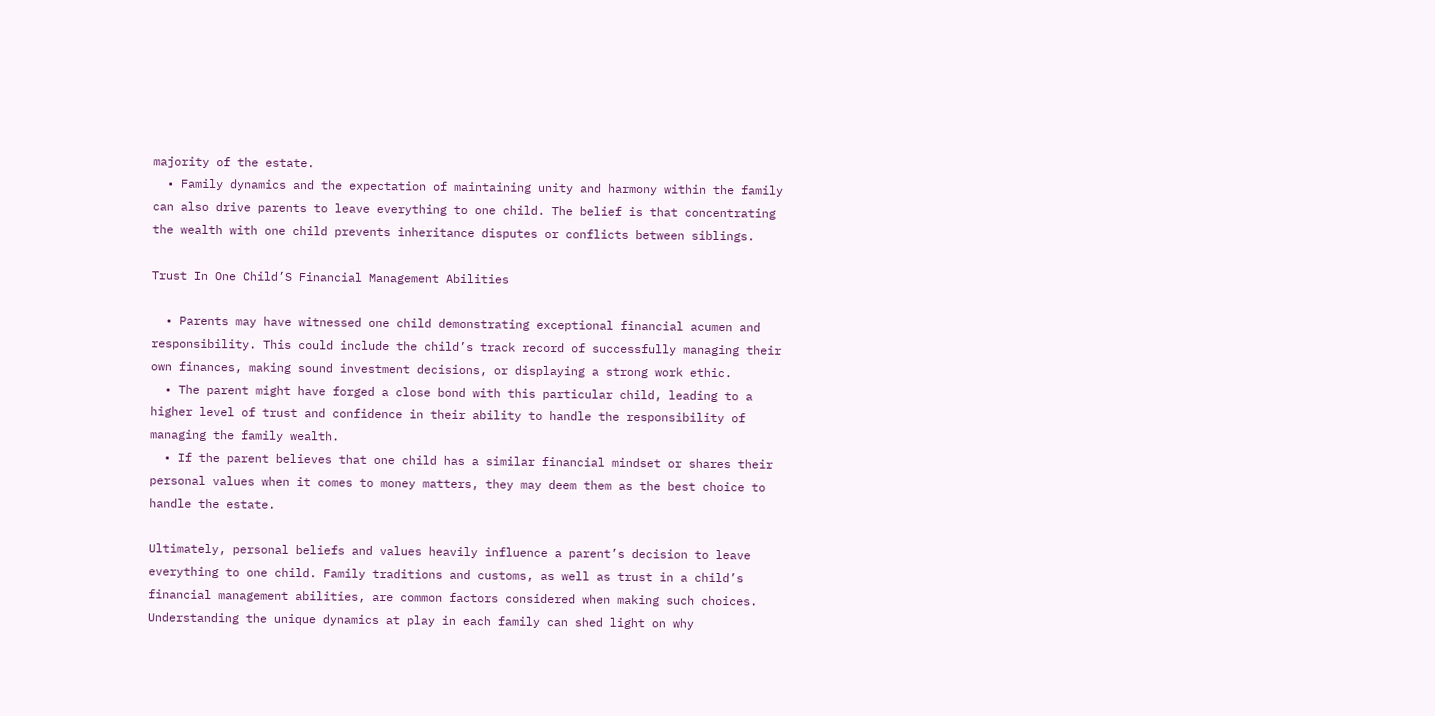majority of the estate.
  • Family dynamics and the expectation of maintaining unity and harmony within the family can also drive parents to leave everything to one child. The belief is that concentrating the wealth with one child prevents inheritance disputes or conflicts between siblings.

Trust In One Child’S Financial Management Abilities

  • Parents may have witnessed one child demonstrating exceptional financial acumen and responsibility. This could include the child’s track record of successfully managing their own finances, making sound investment decisions, or displaying a strong work ethic.
  • The parent might have forged a close bond with this particular child, leading to a higher level of trust and confidence in their ability to handle the responsibility of managing the family wealth.
  • If the parent believes that one child has a similar financial mindset or shares their personal values when it comes to money matters, they may deem them as the best choice to handle the estate.

Ultimately, personal beliefs and values heavily influence a parent’s decision to leave everything to one child. Family traditions and customs, as well as trust in a child’s financial management abilities, are common factors considered when making such choices. Understanding the unique dynamics at play in each family can shed light on why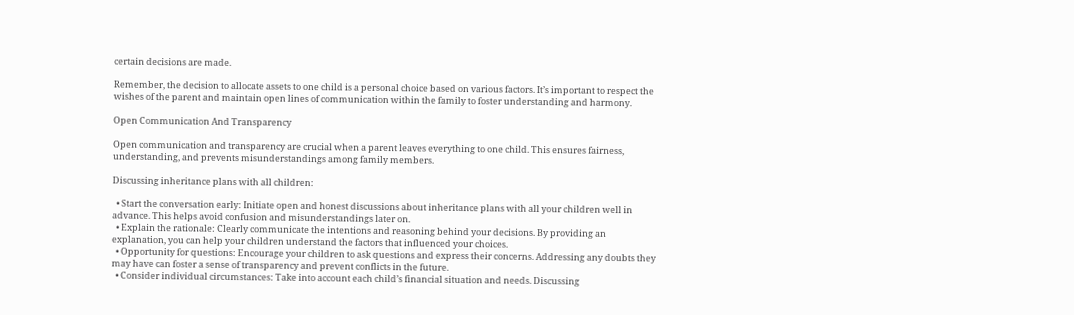certain decisions are made.

Remember, the decision to allocate assets to one child is a personal choice based on various factors. It’s important to respect the wishes of the parent and maintain open lines of communication within the family to foster understanding and harmony.

Open Communication And Transparency

Open communication and transparency are crucial when a parent leaves everything to one child. This ensures fairness, understanding, and prevents misunderstandings among family members.

Discussing inheritance plans with all children:

  • Start the conversation early: Initiate open and honest discussions about inheritance plans with all your children well in advance. This helps avoid confusion and misunderstandings later on.
  • Explain the rationale: Clearly communicate the intentions and reasoning behind your decisions. By providing an explanation, you can help your children understand the factors that influenced your choices.
  • Opportunity for questions: Encourage your children to ask questions and express their concerns. Addressing any doubts they may have can foster a sense of transparency and prevent conflicts in the future.
  • Consider individual circumstances: Take into account each child’s financial situation and needs. Discussing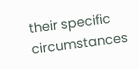their specific circumstances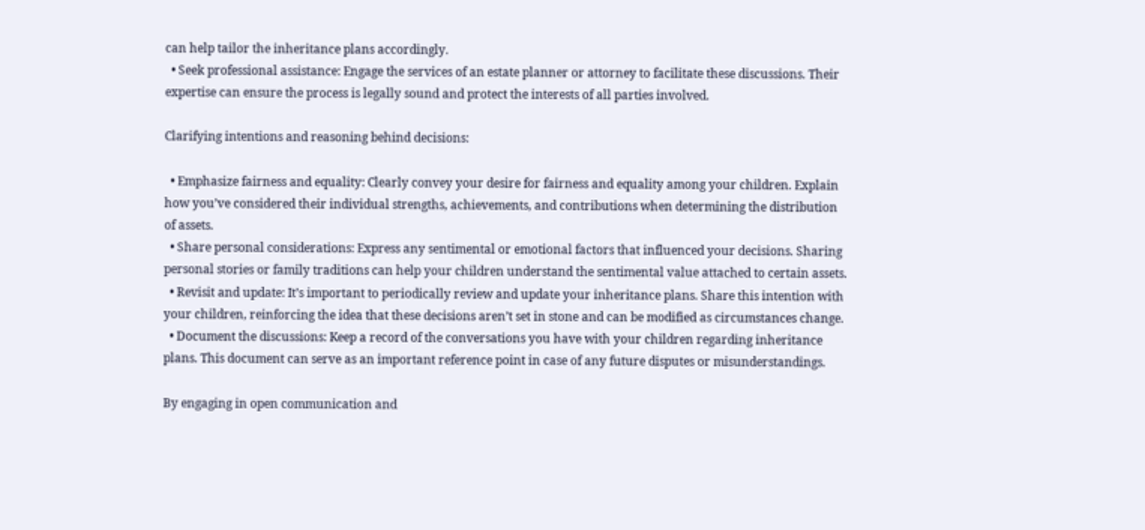can help tailor the inheritance plans accordingly.
  • Seek professional assistance: Engage the services of an estate planner or attorney to facilitate these discussions. Their expertise can ensure the process is legally sound and protect the interests of all parties involved.

Clarifying intentions and reasoning behind decisions:

  • Emphasize fairness and equality: Clearly convey your desire for fairness and equality among your children. Explain how you’ve considered their individual strengths, achievements, and contributions when determining the distribution of assets.
  • Share personal considerations: Express any sentimental or emotional factors that influenced your decisions. Sharing personal stories or family traditions can help your children understand the sentimental value attached to certain assets.
  • Revisit and update: It’s important to periodically review and update your inheritance plans. Share this intention with your children, reinforcing the idea that these decisions aren’t set in stone and can be modified as circumstances change.
  • Document the discussions: Keep a record of the conversations you have with your children regarding inheritance plans. This document can serve as an important reference point in case of any future disputes or misunderstandings.

By engaging in open communication and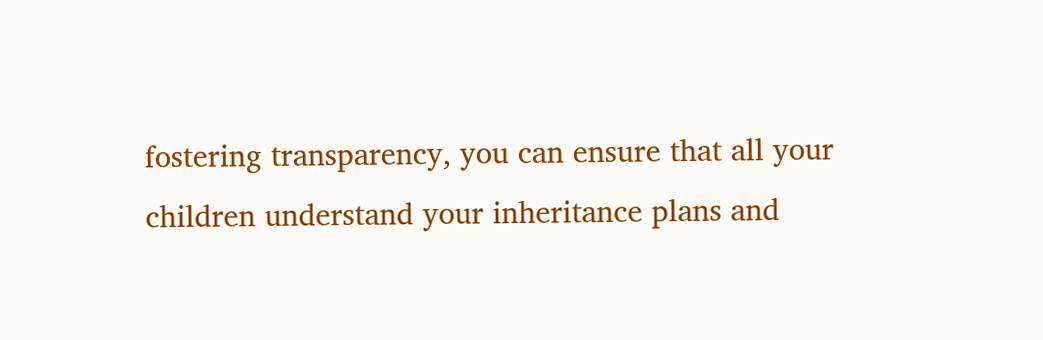fostering transparency, you can ensure that all your children understand your inheritance plans and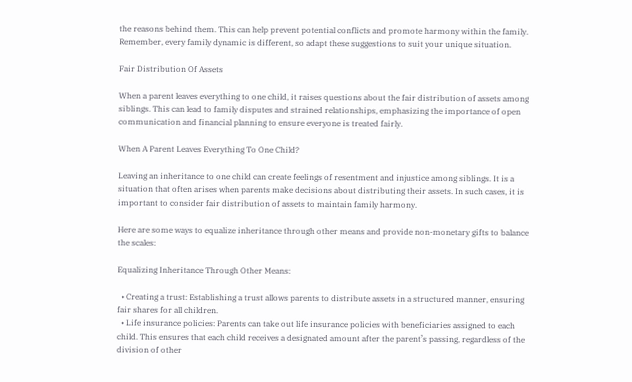the reasons behind them. This can help prevent potential conflicts and promote harmony within the family. Remember, every family dynamic is different, so adapt these suggestions to suit your unique situation.

Fair Distribution Of Assets

When a parent leaves everything to one child, it raises questions about the fair distribution of assets among siblings. This can lead to family disputes and strained relationships, emphasizing the importance of open communication and financial planning to ensure everyone is treated fairly.

When A Parent Leaves Everything To One Child?

Leaving an inheritance to one child can create feelings of resentment and injustice among siblings. It is a situation that often arises when parents make decisions about distributing their assets. In such cases, it is important to consider fair distribution of assets to maintain family harmony.

Here are some ways to equalize inheritance through other means and provide non-monetary gifts to balance the scales:

Equalizing Inheritance Through Other Means:

  • Creating a trust: Establishing a trust allows parents to distribute assets in a structured manner, ensuring fair shares for all children.
  • Life insurance policies: Parents can take out life insurance policies with beneficiaries assigned to each child. This ensures that each child receives a designated amount after the parent’s passing, regardless of the division of other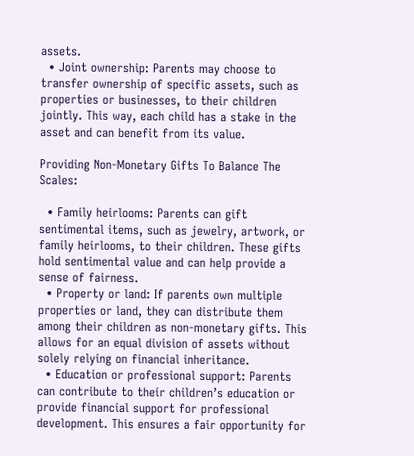assets.
  • Joint ownership: Parents may choose to transfer ownership of specific assets, such as properties or businesses, to their children jointly. This way, each child has a stake in the asset and can benefit from its value.

Providing Non-Monetary Gifts To Balance The Scales:

  • Family heirlooms: Parents can gift sentimental items, such as jewelry, artwork, or family heirlooms, to their children. These gifts hold sentimental value and can help provide a sense of fairness.
  • Property or land: If parents own multiple properties or land, they can distribute them among their children as non-monetary gifts. This allows for an equal division of assets without solely relying on financial inheritance.
  • Education or professional support: Parents can contribute to their children’s education or provide financial support for professional development. This ensures a fair opportunity for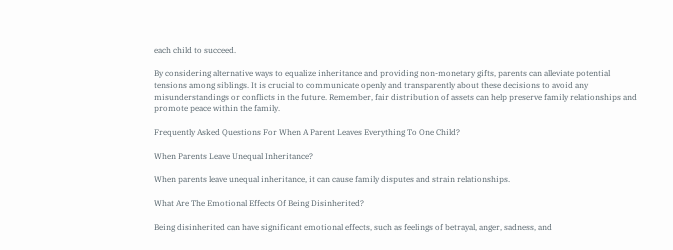each child to succeed.

By considering alternative ways to equalize inheritance and providing non-monetary gifts, parents can alleviate potential tensions among siblings. It is crucial to communicate openly and transparently about these decisions to avoid any misunderstandings or conflicts in the future. Remember, fair distribution of assets can help preserve family relationships and promote peace within the family.

Frequently Asked Questions For When A Parent Leaves Everything To One Child?

When Parents Leave Unequal Inheritance?

When parents leave unequal inheritance, it can cause family disputes and strain relationships.

What Are The Emotional Effects Of Being Disinherited?

Being disinherited can have significant emotional effects, such as feelings of betrayal, anger, sadness, and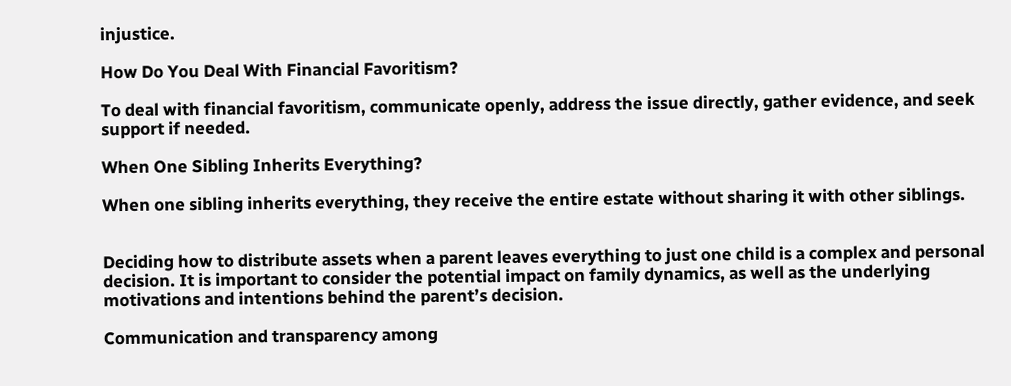injustice.

How Do You Deal With Financial Favoritism?

To deal with financial favoritism, communicate openly, address the issue directly, gather evidence, and seek support if needed.

When One Sibling Inherits Everything?

When one sibling inherits everything, they receive the entire estate without sharing it with other siblings.


Deciding how to distribute assets when a parent leaves everything to just one child is a complex and personal decision. It is important to consider the potential impact on family dynamics, as well as the underlying motivations and intentions behind the parent’s decision.

Communication and transparency among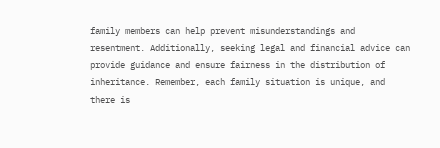family members can help prevent misunderstandings and resentment. Additionally, seeking legal and financial advice can provide guidance and ensure fairness in the distribution of inheritance. Remember, each family situation is unique, and there is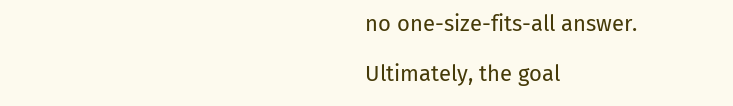no one-size-fits-all answer.

Ultimately, the goal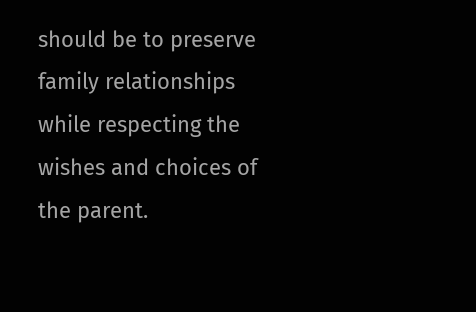should be to preserve family relationships while respecting the wishes and choices of the parent.